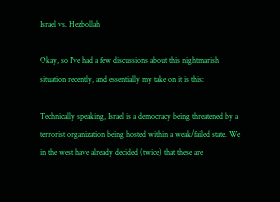Israel vs. Hezbollah

Okay, so I've had a few discussions about this nightmarish situation recently, and essentially my take on it is this:

Technically speaking, Israel is a democracy being threatened by a terrorist organization being hosted within a weak/failed state. We in the west have already decided (twice) that these are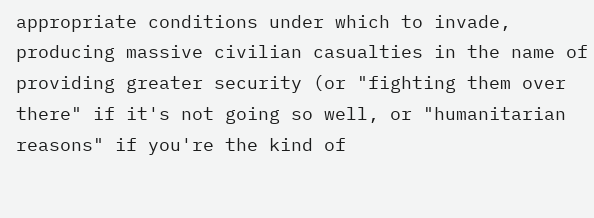appropriate conditions under which to invade, producing massive civilian casualties in the name of providing greater security (or "fighting them over there" if it's not going so well, or "humanitarian reasons" if you're the kind of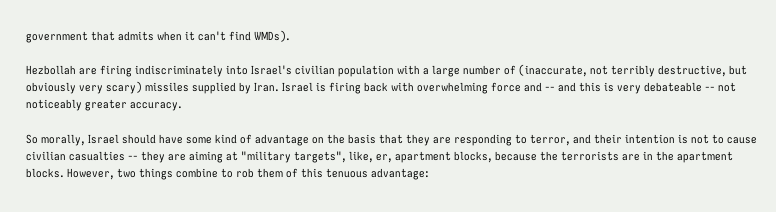government that admits when it can't find WMDs).

Hezbollah are firing indiscriminately into Israel's civilian population with a large number of (inaccurate, not terribly destructive, but obviously very scary) missiles supplied by Iran. Israel is firing back with overwhelming force and -- and this is very debateable -- not noticeably greater accuracy.

So morally, Israel should have some kind of advantage on the basis that they are responding to terror, and their intention is not to cause civilian casualties -- they are aiming at "military targets", like, er, apartment blocks, because the terrorists are in the apartment blocks. However, two things combine to rob them of this tenuous advantage: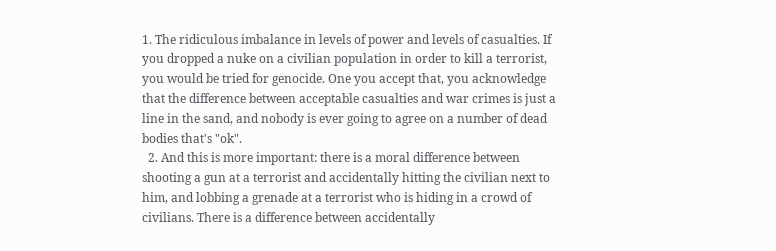1. The ridiculous imbalance in levels of power and levels of casualties. If you dropped a nuke on a civilian population in order to kill a terrorist, you would be tried for genocide. One you accept that, you acknowledge that the difference between acceptable casualties and war crimes is just a line in the sand, and nobody is ever going to agree on a number of dead bodies that's "ok".
  2. And this is more important: there is a moral difference between shooting a gun at a terrorist and accidentally hitting the civilian next to him, and lobbing a grenade at a terrorist who is hiding in a crowd of civilians. There is a difference between accidentally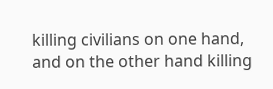killing civilians on one hand, and on the other hand killing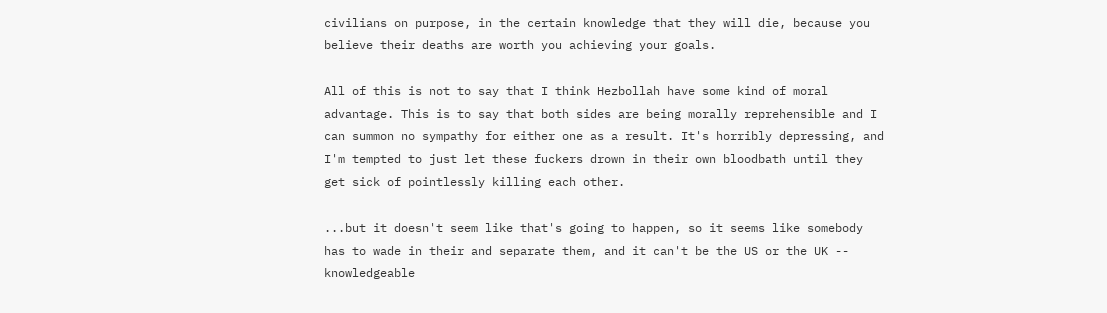civilians on purpose, in the certain knowledge that they will die, because you believe their deaths are worth you achieving your goals.

All of this is not to say that I think Hezbollah have some kind of moral advantage. This is to say that both sides are being morally reprehensible and I can summon no sympathy for either one as a result. It's horribly depressing, and I'm tempted to just let these fuckers drown in their own bloodbath until they get sick of pointlessly killing each other.

...but it doesn't seem like that's going to happen, so it seems like somebody has to wade in their and separate them, and it can't be the US or the UK -- knowledgeable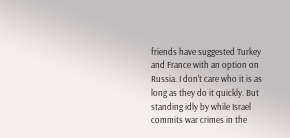friends have suggested Turkey and France with an option on Russia. I don't care who it is as long as they do it quickly. But standing idly by while Israel commits war crimes in the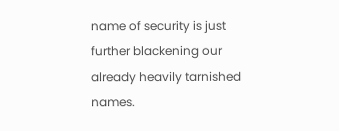name of security is just further blackening our already heavily tarnished names.